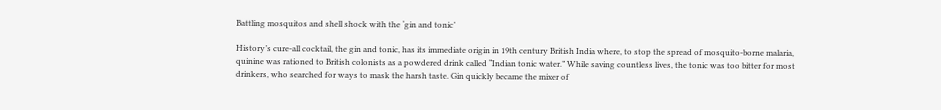Battling mosquitos and shell shock with the ‘gin and tonic’

History’s cure-all cocktail, the gin and tonic, has its immediate origin in 19th century British India where, to stop the spread of mosquito-borne malaria, quinine was rationed to British colonists as a powdered drink called “Indian tonic water.” While saving countless lives, the tonic was too bitter for most drinkers, who searched for ways to mask the harsh taste. Gin quickly became the mixer of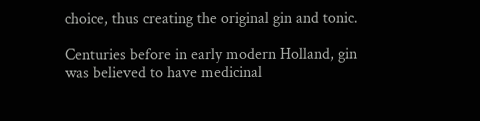choice, thus creating the original gin and tonic.

Centuries before in early modern Holland, gin was believed to have medicinal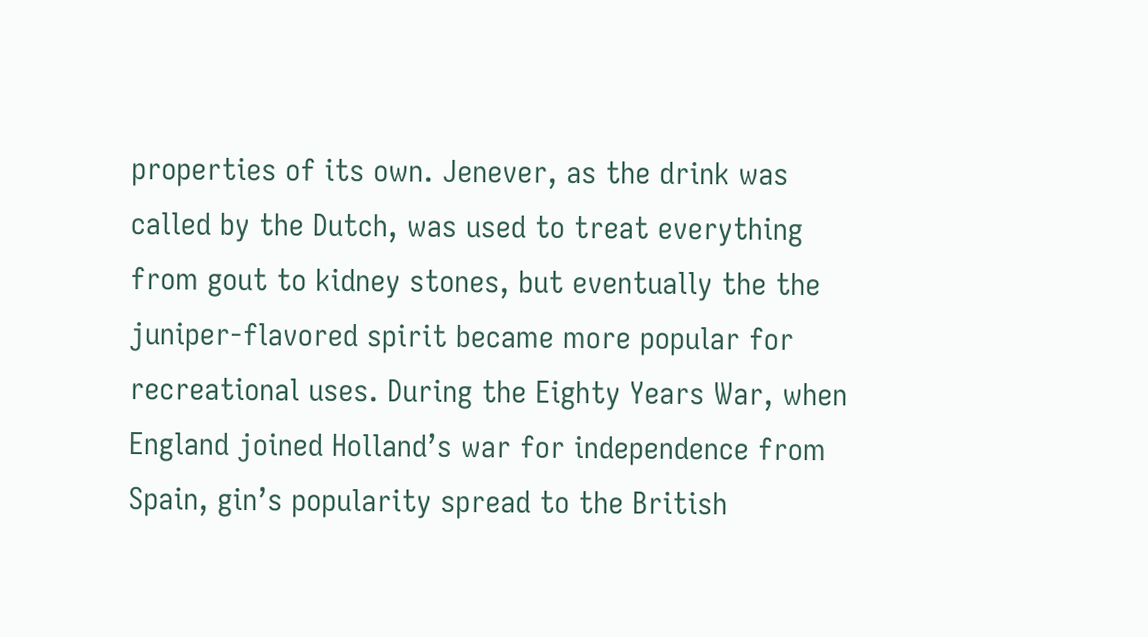properties of its own. Jenever, as the drink was called by the Dutch, was used to treat everything from gout to kidney stones, but eventually the the juniper-flavored spirit became more popular for recreational uses. During the Eighty Years War, when England joined Holland’s war for independence from Spain, gin’s popularity spread to the British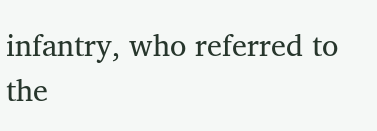infantry, who referred to the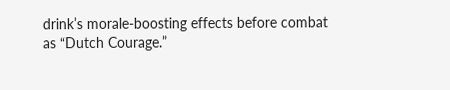drink’s morale-boosting effects before combat as “Dutch Courage.”